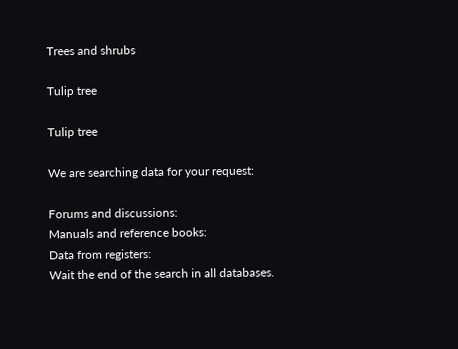Trees and shrubs

Tulip tree

Tulip tree

We are searching data for your request:

Forums and discussions:
Manuals and reference books:
Data from registers:
Wait the end of the search in all databases.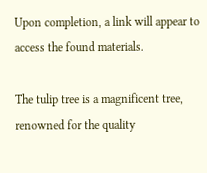Upon completion, a link will appear to access the found materials.

The tulip tree is a magnificent tree, renowned for the quality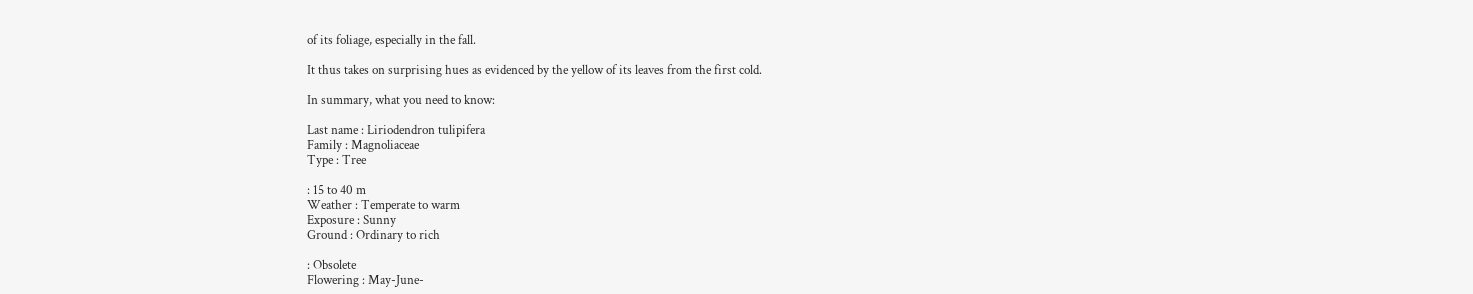of its foliage, especially in the fall.

It thus takes on surprising hues as evidenced by the yellow of its leaves from the first cold.

In summary, what you need to know:

Last name : Liriodendron tulipifera
Family : Magnoliaceae
Type : Tree

: 15 to 40 m
Weather : Temperate to warm
Exposure : Sunny
Ground : Ordinary to rich

: Obsolete
Flowering : May-June-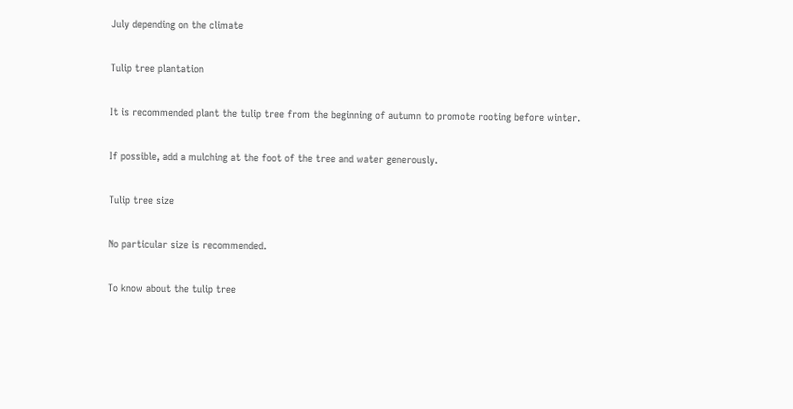July depending on the climate

Tulip tree plantation

It is recommended plant the tulip tree from the beginning of autumn to promote rooting before winter.

If possible, add a mulching at the foot of the tree and water generously.

Tulip tree size

No particular size is recommended.

To know about the tulip tree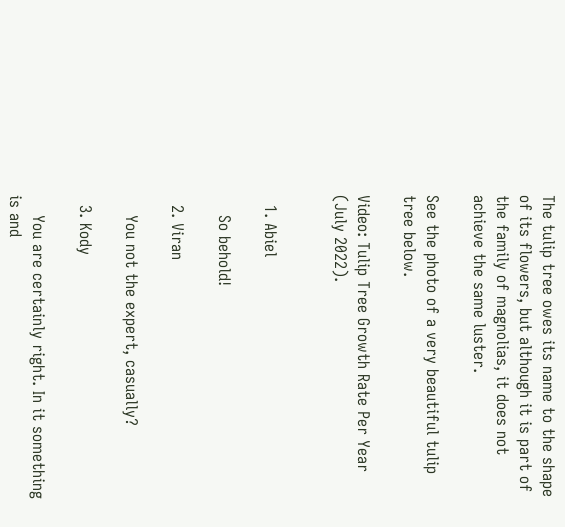The tulip tree owes its name to the shape of its flowers, but although it is part of the family of magnolias, it does not achieve the same luster.

See the photo of a very beautiful tulip tree below.

Video: Tulip Tree Growth Rate Per Year (July 2022).


  1. Abiel

    So behold!

  2. Viran

    You not the expert, casually?

  3. Kody

    You are certainly right. In it something is and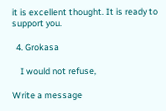it is excellent thought. It is ready to support you.

  4. Grokasa

    I would not refuse,

Write a message